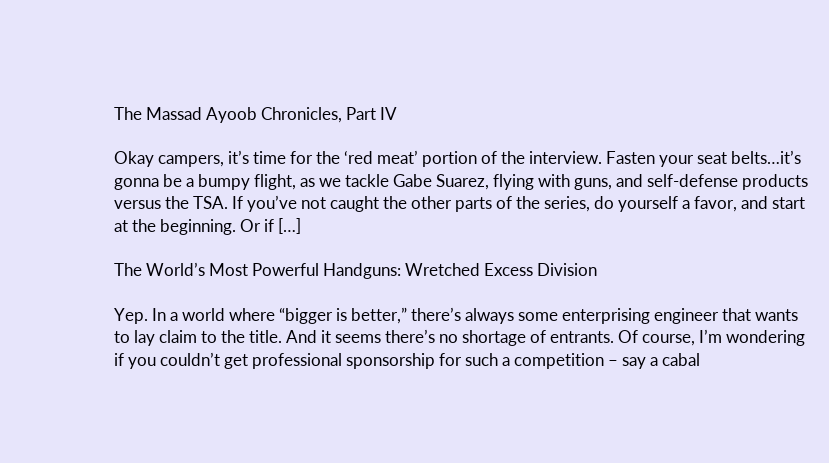The Massad Ayoob Chronicles, Part IV

Okay campers, it’s time for the ‘red meat’ portion of the interview. Fasten your seat belts…it’s gonna be a bumpy flight, as we tackle Gabe Suarez, flying with guns, and self-defense products versus the TSA. If you’ve not caught the other parts of the series, do yourself a favor, and start at the beginning. Or if […]

The World’s Most Powerful Handguns: Wretched Excess Division

Yep. In a world where “bigger is better,” there’s always some enterprising engineer that wants to lay claim to the title. And it seems there’s no shortage of entrants. Of course, I’m wondering if you couldn’t get professional sponsorship for such a competition – say a cabal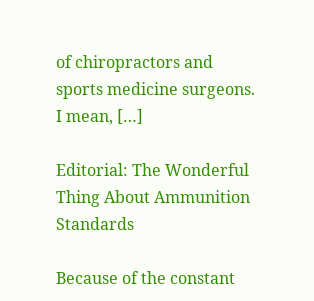of chiropractors and sports medicine surgeons. I mean, […]

Editorial: The Wonderful Thing About Ammunition Standards

Because of the constant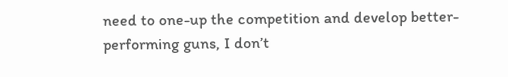need to one-up the competition and develop better-performing guns, I don’t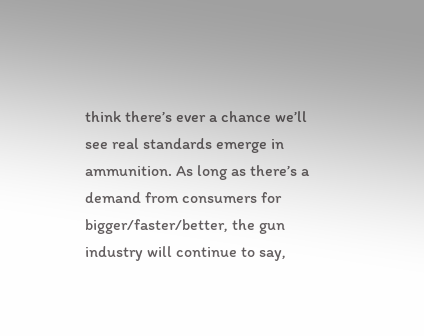think there’s ever a chance we’ll see real standards emerge in ammunition. As long as there’s a demand from consumers for bigger/faster/better, the gun industry will continue to say,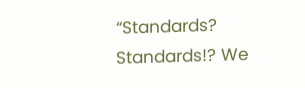“Standards? Standards!? We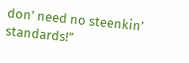don’ need no steenkin’ standards!”